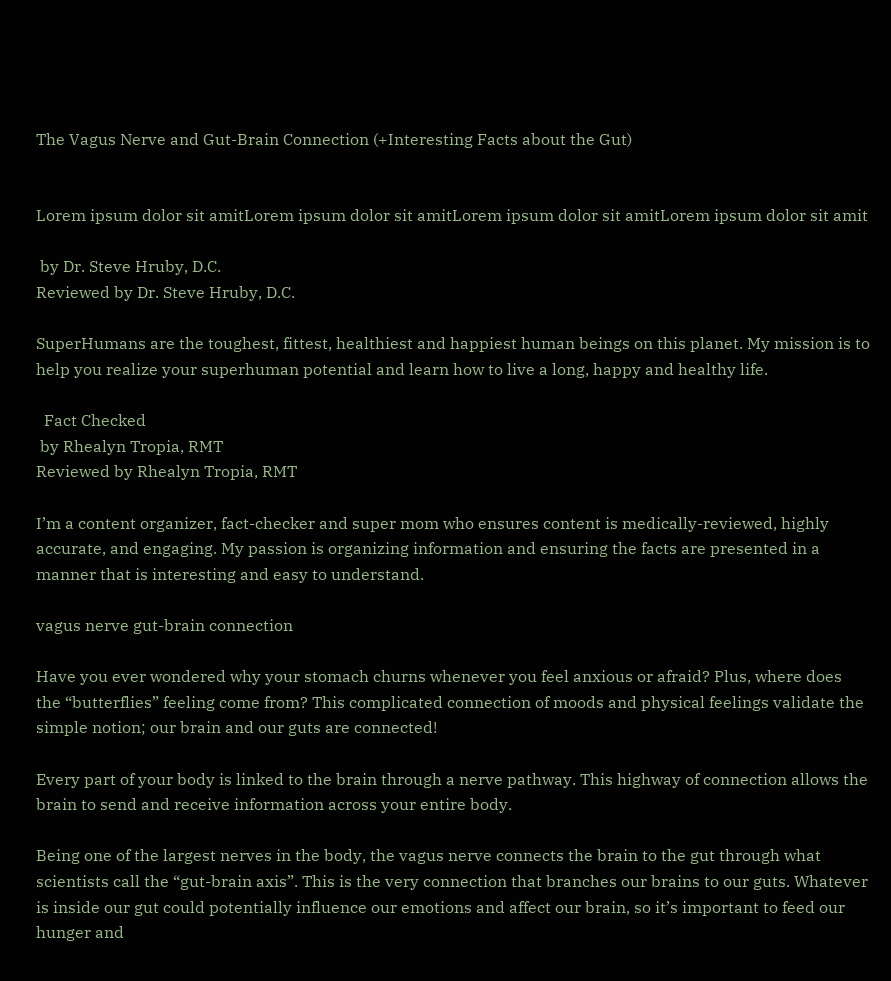The Vagus Nerve and Gut-Brain Connection (+Interesting Facts about the Gut)


Lorem ipsum dolor sit amitLorem ipsum dolor sit amitLorem ipsum dolor sit amitLorem ipsum dolor sit amit

 by Dr. Steve Hruby, D.C.
Reviewed by Dr. Steve Hruby, D.C.

SuperHumans are the toughest, fittest, healthiest and happiest human beings on this planet. My mission is to help you realize your superhuman potential and learn how to live a long, happy and healthy life.

  Fact Checked
 by Rhealyn Tropia, RMT
Reviewed by Rhealyn Tropia, RMT

I’m a content organizer, fact-checker and super mom who ensures content is medically-reviewed, highly accurate, and engaging. My passion is organizing information and ensuring the facts are presented in a manner that is interesting and easy to understand.

vagus nerve gut-brain connection

Have you ever wondered why your stomach churns whenever you feel anxious or afraid? Plus, where does the “butterflies” feeling come from? This complicated connection of moods and physical feelings validate the simple notion; our brain and our guts are connected!

Every part of your body is linked to the brain through a nerve pathway. This highway of connection allows the brain to send and receive information across your entire body.

Being one of the largest nerves in the body, the vagus nerve connects the brain to the gut through what scientists call the “gut-brain axis”. This is the very connection that branches our brains to our guts. Whatever is inside our gut could potentially influence our emotions and affect our brain, so it’s important to feed our hunger and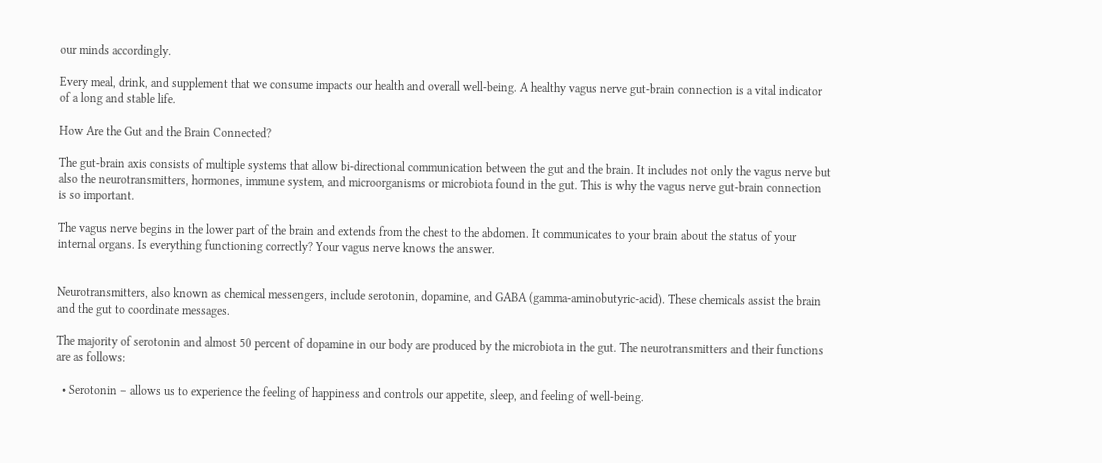our minds accordingly.

Every meal, drink, and supplement that we consume impacts our health and overall well-being. A healthy vagus nerve gut-brain connection is a vital indicator of a long and stable life.

How Are the Gut and the Brain Connected?

The gut-brain axis consists of multiple systems that allow bi-directional communication between the gut and the brain. It includes not only the vagus nerve but also the neurotransmitters, hormones, immune system, and microorganisms or microbiota found in the gut. This is why the vagus nerve gut-brain connection is so important.

The vagus nerve begins in the lower part of the brain and extends from the chest to the abdomen. It communicates to your brain about the status of your internal organs. Is everything functioning correctly? Your vagus nerve knows the answer.


Neurotransmitters, also known as chemical messengers, include serotonin, dopamine, and GABA (gamma-aminobutyric-acid). These chemicals assist the brain and the gut to coordinate messages.

The majority of serotonin and almost 50 percent of dopamine in our body are produced by the microbiota in the gut. The neurotransmitters and their functions are as follows:

  • Serotonin – allows us to experience the feeling of happiness and controls our appetite, sleep, and feeling of well-being.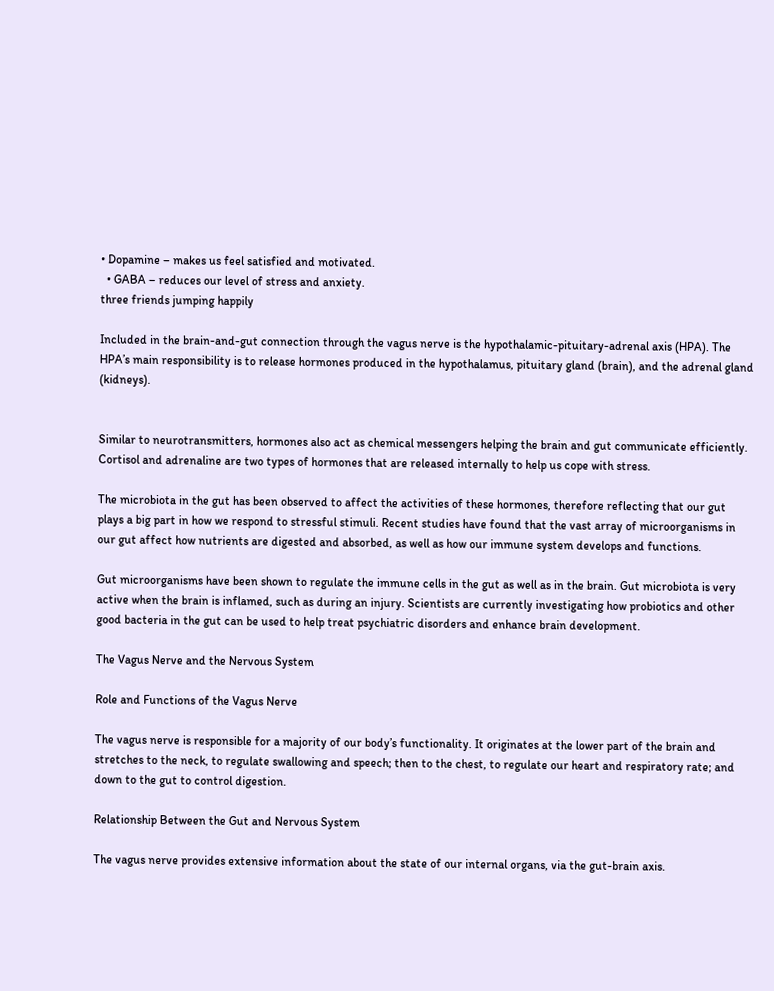• Dopamine – makes us feel satisfied and motivated.
  • GABA – reduces our level of stress and anxiety.
three friends jumping happily

Included in the brain-and-gut connection through the vagus nerve is the hypothalamic-pituitary-adrenal axis (HPA). The HPA’s main responsibility is to release hormones produced in the hypothalamus, pituitary gland (brain), and the adrenal gland (kidneys).


Similar to neurotransmitters, hormones also act as chemical messengers helping the brain and gut communicate efficiently.  Cortisol and adrenaline are two types of hormones that are released internally to help us cope with stress.

The microbiota in the gut has been observed to affect the activities of these hormones, therefore reflecting that our gut plays a big part in how we respond to stressful stimuli. Recent studies have found that the vast array of microorganisms in our gut affect how nutrients are digested and absorbed, as well as how our immune system develops and functions.

Gut microorganisms have been shown to regulate the immune cells in the gut as well as in the brain. Gut microbiota is very active when the brain is inflamed, such as during an injury. Scientists are currently investigating how probiotics and other good bacteria in the gut can be used to help treat psychiatric disorders and enhance brain development.

The Vagus Nerve and the Nervous System

Role and Functions of the Vagus Nerve

The vagus nerve is responsible for a majority of our body’s functionality. It originates at the lower part of the brain and stretches to the neck, to regulate swallowing and speech; then to the chest, to regulate our heart and respiratory rate; and down to the gut to control digestion.

Relationship Between the Gut and Nervous System

The vagus nerve provides extensive information about the state of our internal organs, via the gut-brain axis.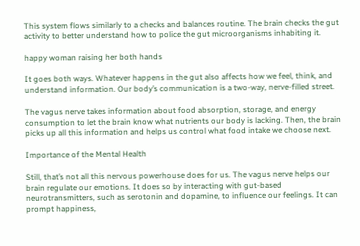This system flows similarly to a checks and balances routine. The brain checks the gut activity to better understand how to police the gut microorganisms inhabiting it.

happy woman raising her both hands

It goes both ways. Whatever happens in the gut also affects how we feel, think, and understand information. Our body’s communication is a two-way, nerve-filled street.

The vagus nerve takes information about food absorption, storage, and energy consumption to let the brain know what nutrients our body is lacking. Then, the brain picks up all this information and helps us control what food intake we choose next.

Importance of the Mental Health

Still, that’s not all this nervous powerhouse does for us. The vagus nerve helps our brain regulate our emotions. It does so by interacting with gut-based neurotransmitters, such as serotonin and dopamine, to influence our feelings. It can prompt happiness,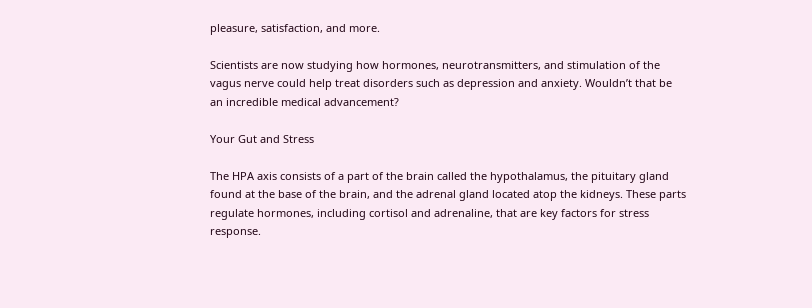pleasure, satisfaction, and more.

Scientists are now studying how hormones, neurotransmitters, and stimulation of the vagus nerve could help treat disorders such as depression and anxiety. Wouldn’t that be an incredible medical advancement?

Your Gut and Stress

The HPA axis consists of a part of the brain called the hypothalamus, the pituitary gland found at the base of the brain, and the adrenal gland located atop the kidneys. These parts regulate hormones, including cortisol and adrenaline, that are key factors for stress response.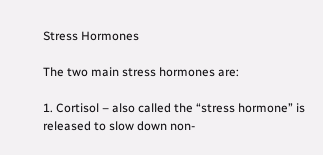Stress Hormones

The two main stress hormones are:

1. Cortisol – also called the “stress hormone” is released to slow down non-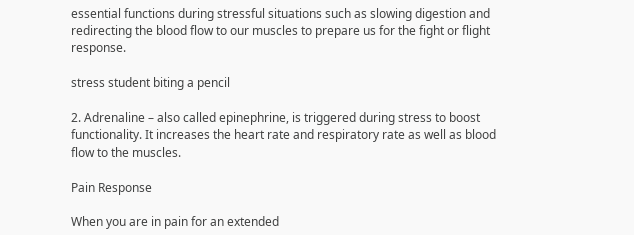essential functions during stressful situations such as slowing digestion and redirecting the blood flow to our muscles to prepare us for the fight or flight response.

stress student biting a pencil

2. Adrenaline – also called epinephrine, is triggered during stress to boost functionality. It increases the heart rate and respiratory rate as well as blood flow to the muscles.

Pain Response

When you are in pain for an extended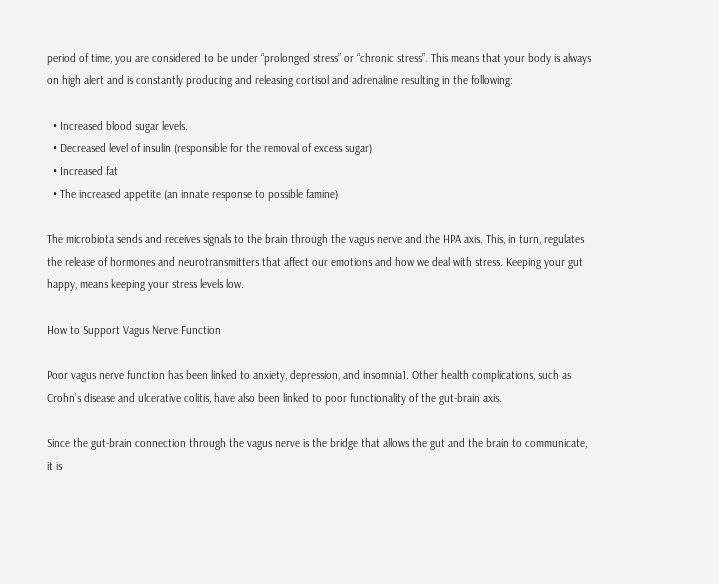period of time, you are considered to be under “prolonged stress” or “chronic stress”. This means that your body is always on high alert and is constantly producing and releasing cortisol and adrenaline resulting in the following:

  • Increased blood sugar levels.
  • Decreased level of insulin (responsible for the removal of excess sugar)
  • Increased fat
  • The increased appetite (an innate response to possible famine)

The microbiota sends and receives signals to the brain through the vagus nerve and the HPA axis. This, in turn, regulates the release of hormones and neurotransmitters that affect our emotions and how we deal with stress. Keeping your gut happy, means keeping your stress levels low.

How to Support Vagus Nerve Function

Poor vagus nerve function has been linked to anxiety, depression, and insomnia1. Other health complications, such as Crohn’s disease and ulcerative colitis, have also been linked to poor functionality of the gut-brain axis.

Since the gut-brain connection through the vagus nerve is the bridge that allows the gut and the brain to communicate, it is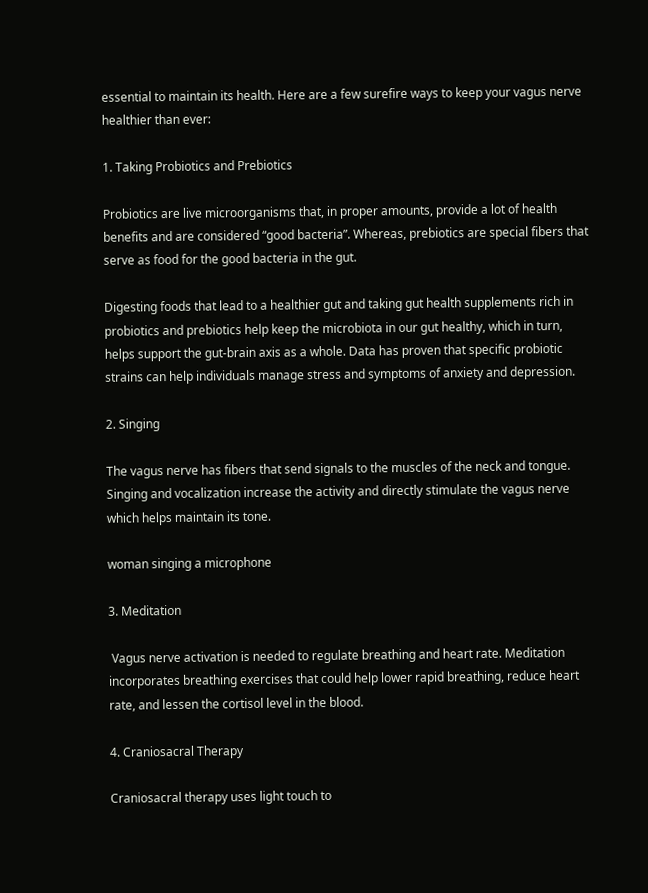essential to maintain its health. Here are a few surefire ways to keep your vagus nerve healthier than ever:

1. Taking Probiotics and Prebiotics

Probiotics are live microorganisms that, in proper amounts, provide a lot of health benefits and are considered “good bacteria”. Whereas, prebiotics are special fibers that serve as food for the good bacteria in the gut.

Digesting foods that lead to a healthier gut and taking gut health supplements rich in probiotics and prebiotics help keep the microbiota in our gut healthy, which in turn, helps support the gut-brain axis as a whole. Data has proven that specific probiotic strains can help individuals manage stress and symptoms of anxiety and depression.

2. Singing

The vagus nerve has fibers that send signals to the muscles of the neck and tongue. Singing and vocalization increase the activity and directly stimulate the vagus nerve which helps maintain its tone.

woman singing a microphone

3. Meditation

 Vagus nerve activation is needed to regulate breathing and heart rate. Meditation incorporates breathing exercises that could help lower rapid breathing, reduce heart rate, and lessen the cortisol level in the blood.

4. Craniosacral Therapy

Craniosacral therapy uses light touch to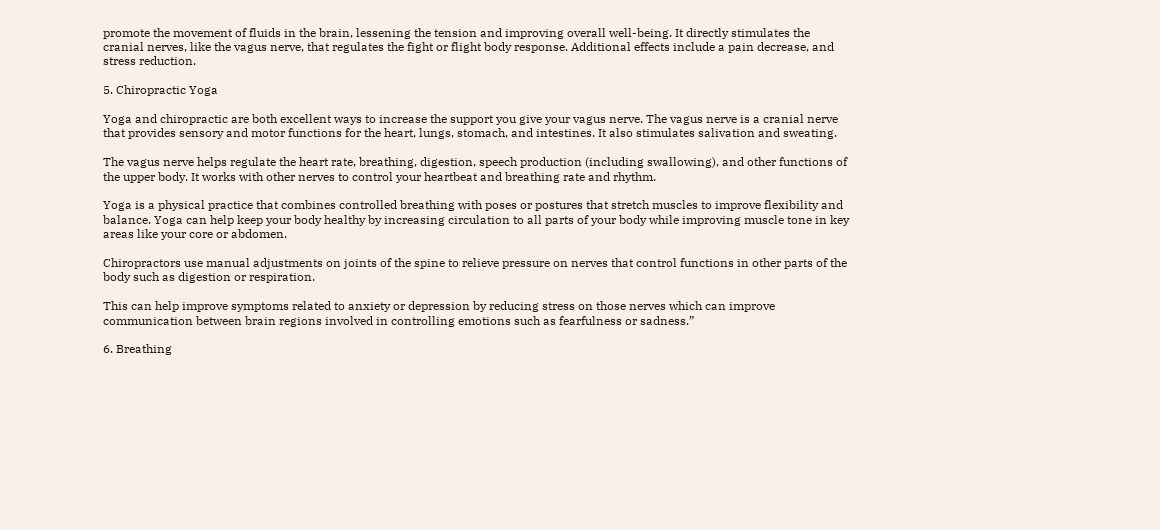promote the movement of fluids in the brain, lessening the tension and improving overall well-being. It directly stimulates the cranial nerves, like the vagus nerve, that regulates the fight or flight body response. Additional effects include a pain decrease, and stress reduction.

5. Chiropractic Yoga

Yoga and chiropractic are both excellent ways to increase the support you give your vagus nerve. The vagus nerve is a cranial nerve that provides sensory and motor functions for the heart, lungs, stomach, and intestines. It also stimulates salivation and sweating.

The vagus nerve helps regulate the heart rate, breathing, digestion, speech production (including swallowing), and other functions of the upper body. It works with other nerves to control your heartbeat and breathing rate and rhythm.

Yoga is a physical practice that combines controlled breathing with poses or postures that stretch muscles to improve flexibility and balance. Yoga can help keep your body healthy by increasing circulation to all parts of your body while improving muscle tone in key areas like your core or abdomen.

Chiropractors use manual adjustments on joints of the spine to relieve pressure on nerves that control functions in other parts of the body such as digestion or respiration.

This can help improve symptoms related to anxiety or depression by reducing stress on those nerves which can improve communication between brain regions involved in controlling emotions such as fearfulness or sadness.”

6. Breathing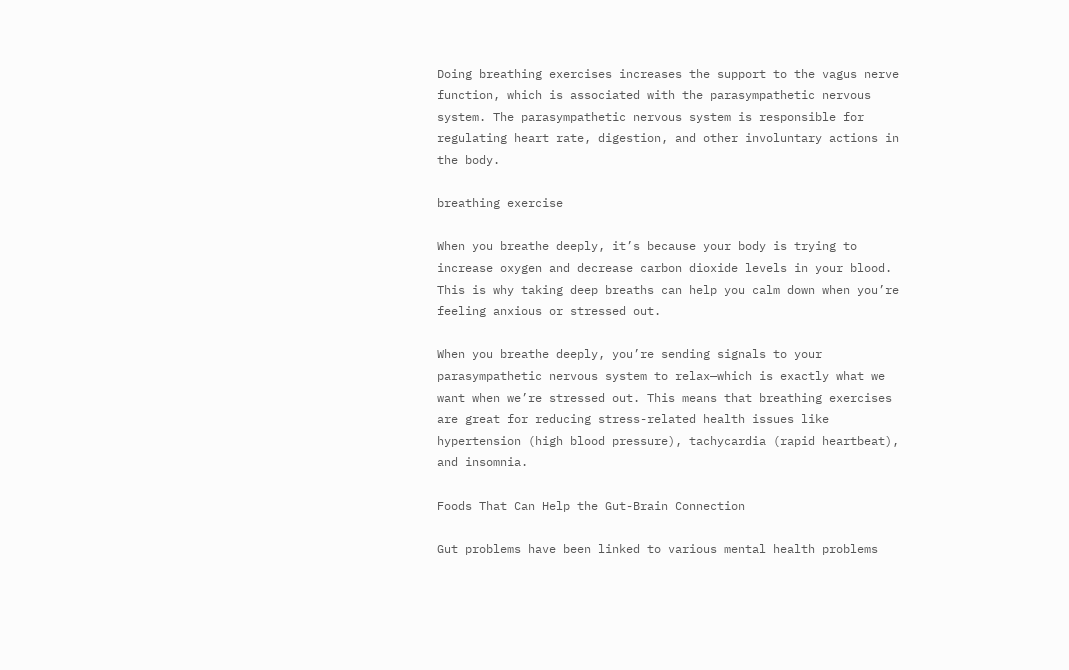Doing breathing exercises increases the support to the vagus nerve function, which is associated with the parasympathetic nervous system. The parasympathetic nervous system is responsible for regulating heart rate, digestion, and other involuntary actions in the body.

breathing exercise

When you breathe deeply, it’s because your body is trying to increase oxygen and decrease carbon dioxide levels in your blood. This is why taking deep breaths can help you calm down when you’re feeling anxious or stressed out.

When you breathe deeply, you’re sending signals to your parasympathetic nervous system to relax—which is exactly what we want when we’re stressed out. This means that breathing exercises are great for reducing stress-related health issues like hypertension (high blood pressure), tachycardia (rapid heartbeat), and insomnia.

Foods That Can Help the Gut-Brain Connection

Gut problems have been linked to various mental health problems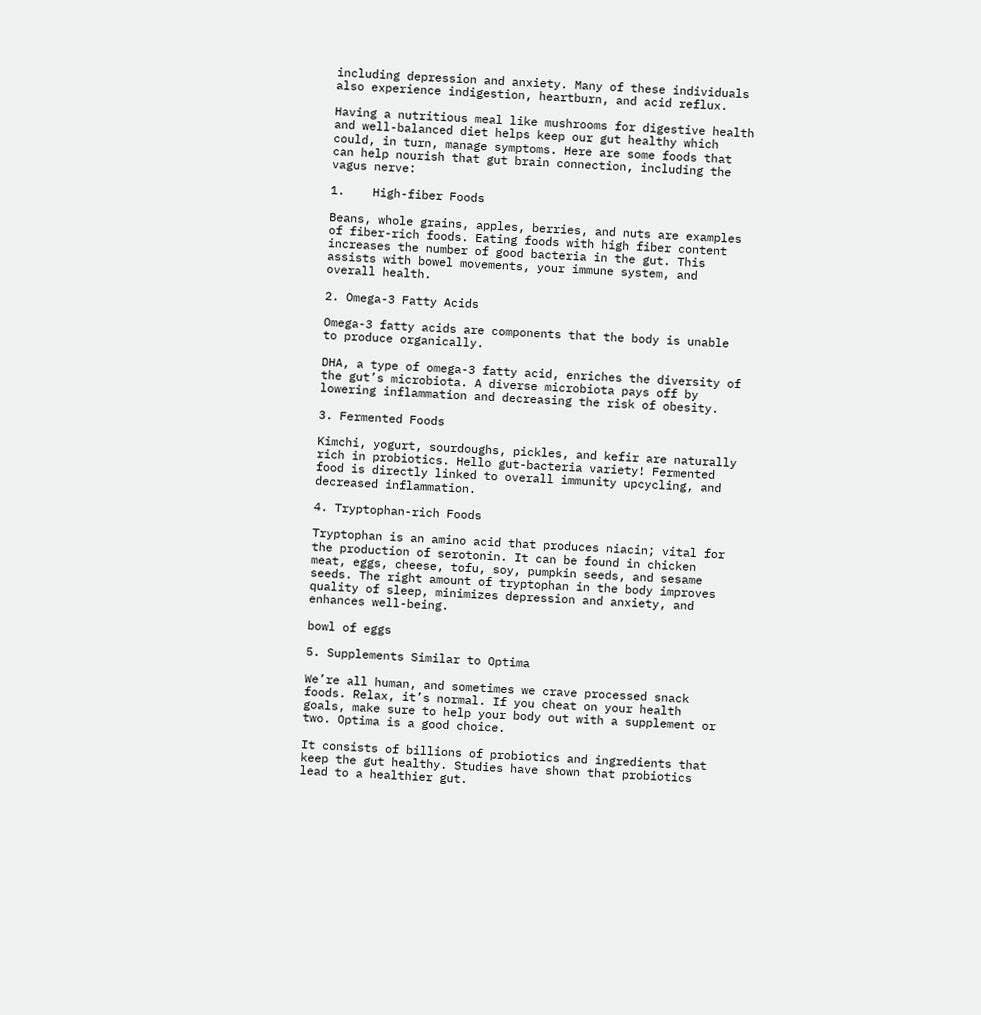including depression and anxiety. Many of these individuals also experience indigestion, heartburn, and acid reflux.

Having a nutritious meal like mushrooms for digestive health and well-balanced diet helps keep our gut healthy which could, in turn, manage symptoms. Here are some foods that can help nourish that gut brain connection, including the vagus nerve:

1.    High-fiber Foods

Beans, whole grains, apples, berries, and nuts are examples of fiber-rich foods. Eating foods with high fiber content increases the number of good bacteria in the gut. This assists with bowel movements, your immune system, and overall health.

2. Omega-3 Fatty Acids

Omega-3 fatty acids are components that the body is unable to produce organically.

DHA, a type of omega-3 fatty acid, enriches the diversity of the gut’s microbiota. A diverse microbiota pays off by lowering inflammation and decreasing the risk of obesity.

3. Fermented Foods

Kimchi, yogurt, sourdoughs, pickles, and kefir are naturally rich in probiotics. Hello gut-bacteria variety! Fermented food is directly linked to overall immunity upcycling, and decreased inflammation.

4. Tryptophan-rich Foods

Tryptophan is an amino acid that produces niacin; vital for the production of serotonin. It can be found in chicken meat, eggs, cheese, tofu, soy, pumpkin seeds, and sesame seeds. The right amount of tryptophan in the body improves quality of sleep, minimizes depression and anxiety, and enhances well-being.

bowl of eggs

5. Supplements Similar to Optima

We’re all human, and sometimes we crave processed snack foods. Relax, it’s normal. If you cheat on your health goals, make sure to help your body out with a supplement or two. Optima is a good choice.

It consists of billions of probiotics and ingredients that keep the gut healthy. Studies have shown that probiotics lead to a healthier gut.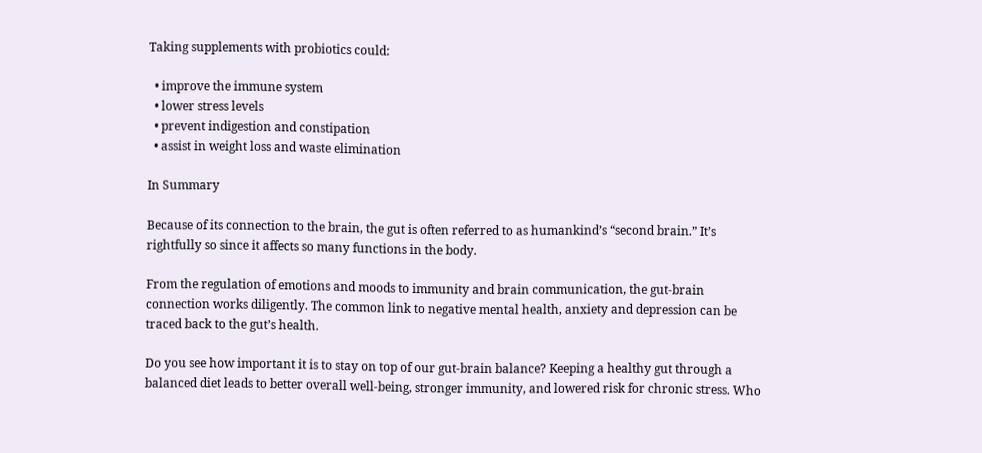Taking supplements with probiotics could:

  • improve the immune system
  • lower stress levels
  • prevent indigestion and constipation
  • assist in weight loss and waste elimination

In Summary

Because of its connection to the brain, the gut is often referred to as humankind’s “second brain.” It’s rightfully so since it affects so many functions in the body.

From the regulation of emotions and moods to immunity and brain communication, the gut-brain connection works diligently. The common link to negative mental health, anxiety and depression can be traced back to the gut’s health.

Do you see how important it is to stay on top of our gut-brain balance? Keeping a healthy gut through a balanced diet leads to better overall well-being, stronger immunity, and lowered risk for chronic stress. Who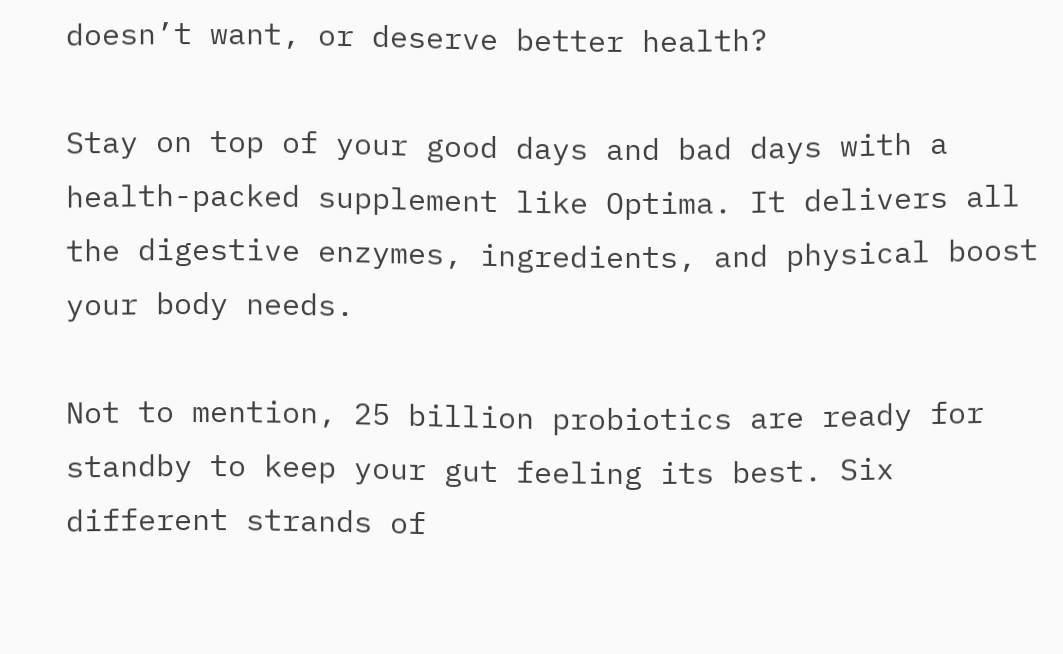doesn’t want, or deserve better health?

Stay on top of your good days and bad days with a health-packed supplement like Optima. It delivers all the digestive enzymes, ingredients, and physical boost your body needs.

Not to mention, 25 billion probiotics are ready for standby to keep your gut feeling its best. Six different strands of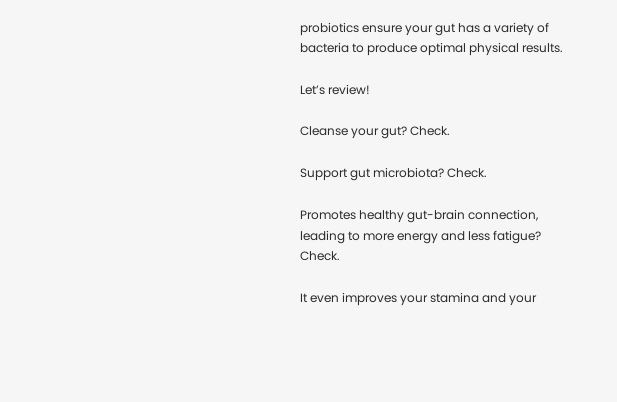probiotics ensure your gut has a variety of bacteria to produce optimal physical results.

Let’s review!

Cleanse your gut? Check.

Support gut microbiota? Check.

Promotes healthy gut-brain connection, leading to more energy and less fatigue? Check.

It even improves your stamina and your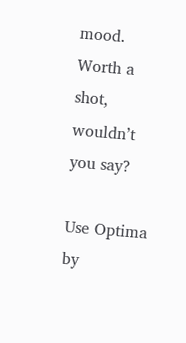mood. Worth a shot, wouldn’t you say?

Use Optima by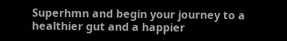Superhmn and begin your journey to a healthier gut and a happier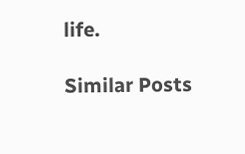life.

Similar Posts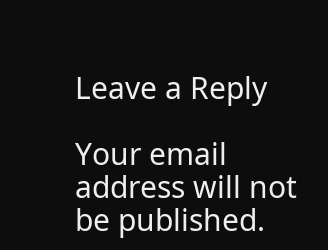Leave a Reply

Your email address will not be published.